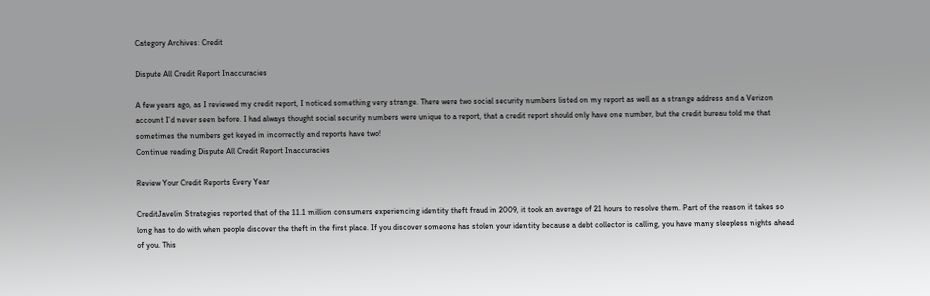Category Archives: Credit

Dispute All Credit Report Inaccuracies

A few years ago, as I reviewed my credit report, I noticed something very strange. There were two social security numbers listed on my report as well as a strange address and a Verizon account I’d never seen before. I had always thought social security numbers were unique to a report, that a credit report should only have one number, but the credit bureau told me that sometimes the numbers get keyed in incorrectly and reports have two!
Continue reading Dispute All Credit Report Inaccuracies

Review Your Credit Reports Every Year

CreditJavelin Strategies reported that of the 11.1 million consumers experiencing identity theft fraud in 2009, it took an average of 21 hours to resolve them. Part of the reason it takes so long has to do with when people discover the theft in the first place. If you discover someone has stolen your identity because a debt collector is calling, you have many sleepless nights ahead of you. This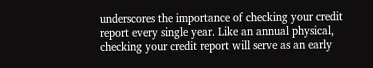underscores the importance of checking your credit report every single year. Like an annual physical, checking your credit report will serve as an early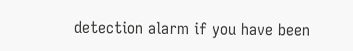detection alarm if you have been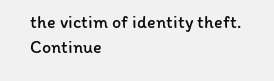the victim of identity theft.
Continue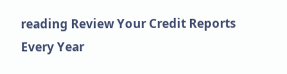reading Review Your Credit Reports Every Year